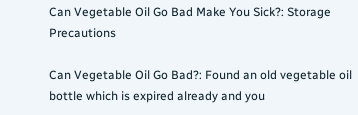Can Vegetable Oil Go Bad Make You Sick?: Storage Precautions

Can Vegetable Oil Go Bad?: Found an old vegetable oil bottle which is expired already and you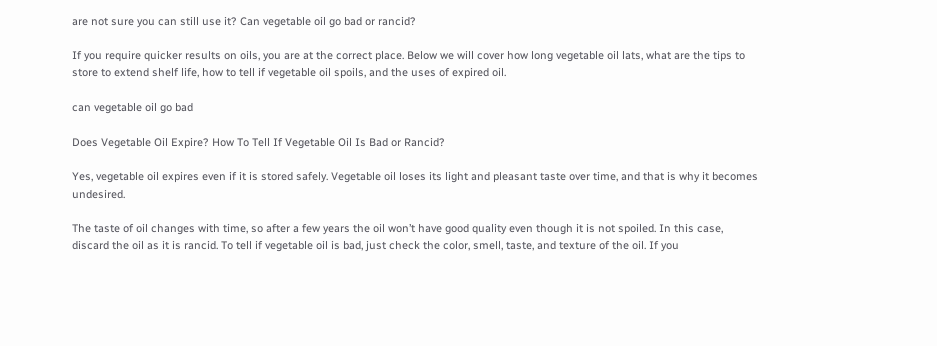are not sure you can still use it? Can vegetable oil go bad or rancid?

If you require quicker results on oils, you are at the correct place. Below we will cover how long vegetable oil lats, what are the tips to store to extend shelf life, how to tell if vegetable oil spoils, and the uses of expired oil.

can vegetable oil go bad

Does Vegetable Oil Expire? How To Tell If Vegetable Oil Is Bad or Rancid?

Yes, vegetable oil expires even if it is stored safely. Vegetable oil loses its light and pleasant taste over time, and that is why it becomes undesired.

The taste of oil changes with time, so after a few years the oil won’t have good quality even though it is not spoiled. In this case, discard the oil as it is rancid. To tell if vegetable oil is bad, just check the color, smell, taste, and texture of the oil. If you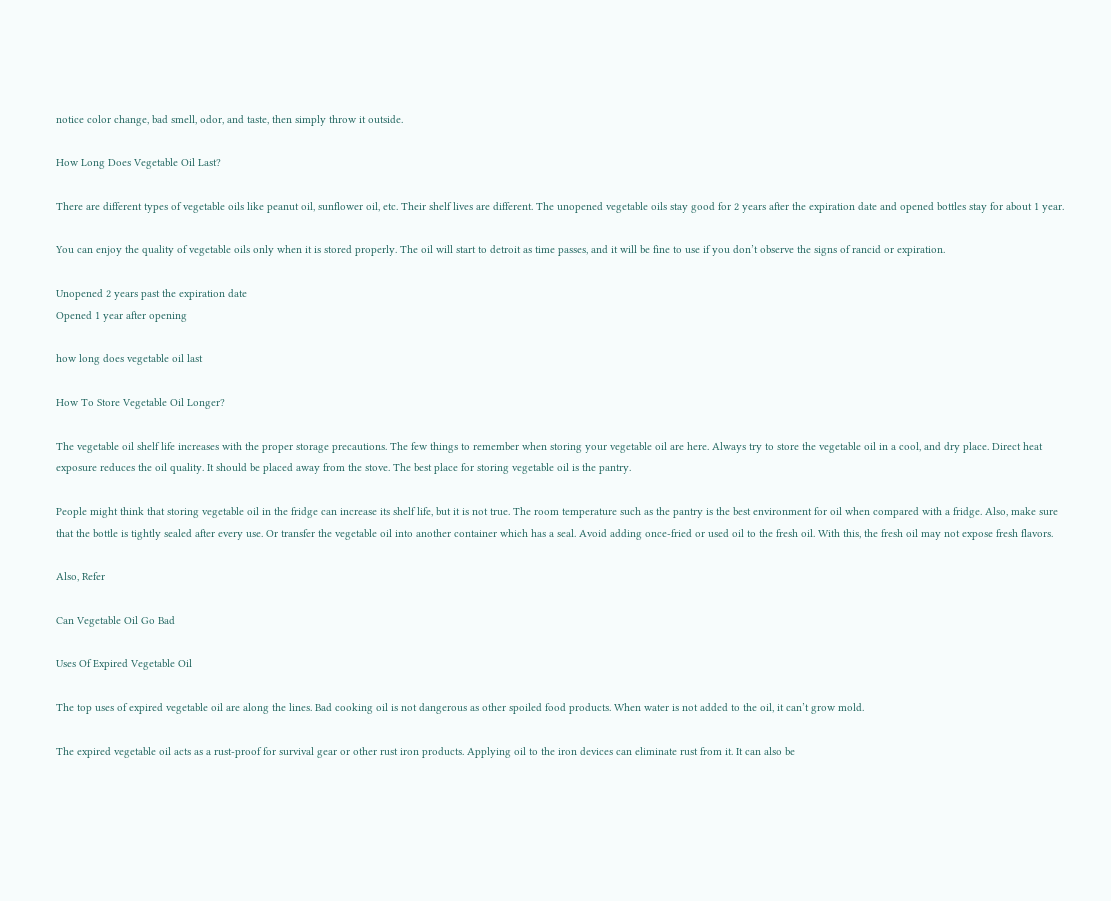notice color change, bad smell, odor, and taste, then simply throw it outside.

How Long Does Vegetable Oil Last?

There are different types of vegetable oils like peanut oil, sunflower oil, etc. Their shelf lives are different. The unopened vegetable oils stay good for 2 years after the expiration date and opened bottles stay for about 1 year.

You can enjoy the quality of vegetable oils only when it is stored properly. The oil will start to detroit as time passes, and it will be fine to use if you don’t observe the signs of rancid or expiration.

Unopened 2 years past the expiration date
Opened 1 year after opening

how long does vegetable oil last

How To Store Vegetable Oil Longer?

The vegetable oil shelf life increases with the proper storage precautions. The few things to remember when storing your vegetable oil are here. Always try to store the vegetable oil in a cool, and dry place. Direct heat exposure reduces the oil quality. It should be placed away from the stove. The best place for storing vegetable oil is the pantry.

People might think that storing vegetable oil in the fridge can increase its shelf life, but it is not true. The room temperature such as the pantry is the best environment for oil when compared with a fridge. Also, make sure that the bottle is tightly sealed after every use. Or transfer the vegetable oil into another container which has a seal. Avoid adding once-fried or used oil to the fresh oil. With this, the fresh oil may not expose fresh flavors.

Also, Refer

Can Vegetable Oil Go Bad

Uses Of Expired Vegetable Oil

The top uses of expired vegetable oil are along the lines. Bad cooking oil is not dangerous as other spoiled food products. When water is not added to the oil, it can’t grow mold.

The expired vegetable oil acts as a rust-proof for survival gear or other rust iron products. Applying oil to the iron devices can eliminate rust from it. It can also be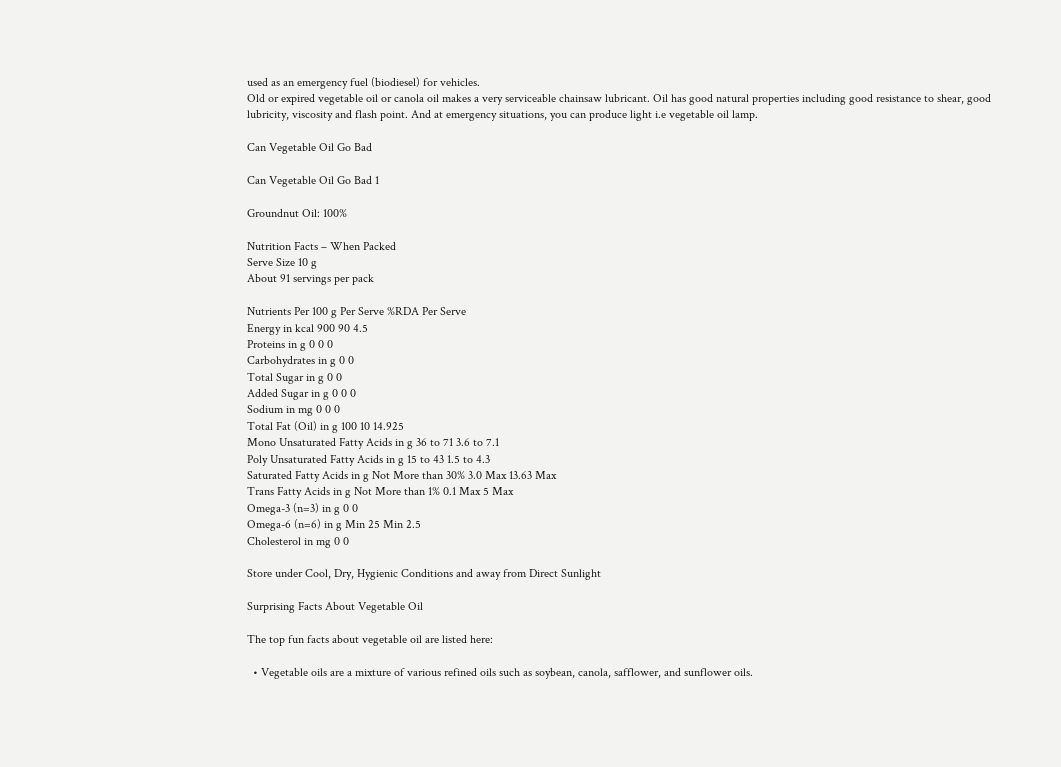used as an emergency fuel (biodiesel) for vehicles.
Old or expired vegetable oil or canola oil makes a very serviceable chainsaw lubricant. Oil has good natural properties including good resistance to shear, good lubricity, viscosity and flash point. And at emergency situations, you can produce light i.e vegetable oil lamp.

Can Vegetable Oil Go Bad

Can Vegetable Oil Go Bad 1

Groundnut Oil: 100%

Nutrition Facts – When Packed
Serve Size 10 g
About 91 servings per pack

Nutrients Per 100 g Per Serve %RDA Per Serve
Energy in kcal 900 90 4.5
Proteins in g 0 0 0
Carbohydrates in g 0 0
Total Sugar in g 0 0
Added Sugar in g 0 0 0
Sodium in mg 0 0 0
Total Fat (Oil) in g 100 10 14.925
Mono Unsaturated Fatty Acids in g 36 to 71 3.6 to 7.1
Poly Unsaturated Fatty Acids in g 15 to 43 1.5 to 4.3
Saturated Fatty Acids in g Not More than 30% 3.0 Max 13.63 Max
Trans Fatty Acids in g Not More than 1% 0.1 Max 5 Max
Omega-3 (n=3) in g 0 0
Omega-6 (n=6) in g Min 25 Min 2.5
Cholesterol in mg 0 0

Store under Cool, Dry, Hygienic Conditions and away from Direct Sunlight

Surprising Facts About Vegetable Oil

The top fun facts about vegetable oil are listed here:

  • Vegetable oils are a mixture of various refined oils such as soybean, canola, safflower, and sunflower oils.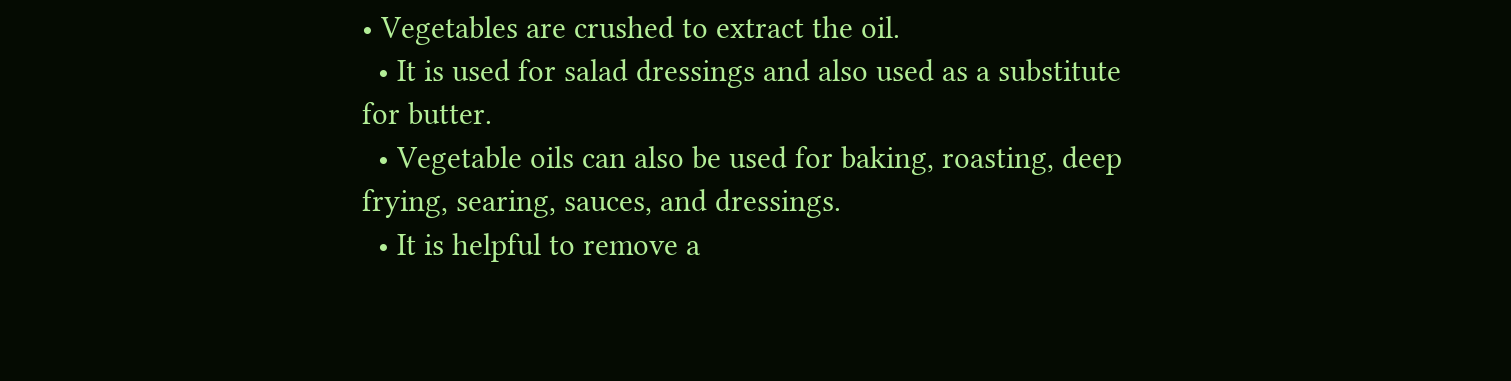• Vegetables are crushed to extract the oil.
  • It is used for salad dressings and also used as a substitute for butter.
  • Vegetable oils can also be used for baking, roasting, deep frying, searing, sauces, and dressings.
  • It is helpful to remove a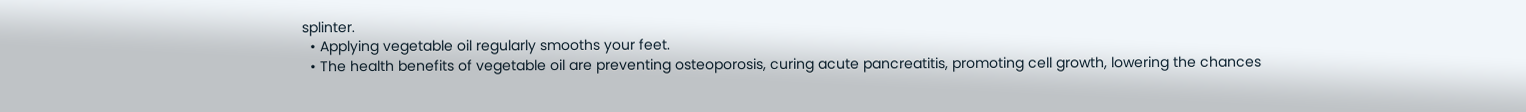splinter.
  • Applying vegetable oil regularly smooths your feet.
  • The health benefits of vegetable oil are preventing osteoporosis, curing acute pancreatitis, promoting cell growth, lowering the chances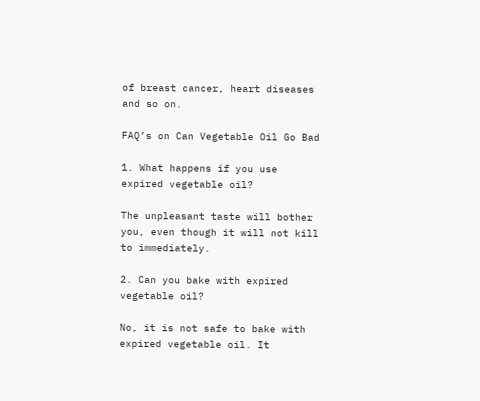of breast cancer, heart diseases and so on.

FAQ’s on Can Vegetable Oil Go Bad

1. What happens if you use expired vegetable oil?

The unpleasant taste will bother you, even though it will not kill to immediately.

2. Can you bake with expired vegetable oil?

No, it is not safe to bake with expired vegetable oil. It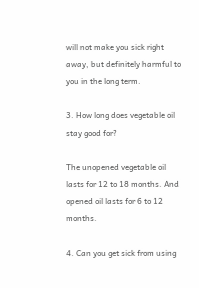will not make you sick right away, but definitely harmful to you in the long term.

3. How long does vegetable oil stay good for?

The unopened vegetable oil lasts for 12 to 18 months. And opened oil lasts for 6 to 12 months.

4. Can you get sick from using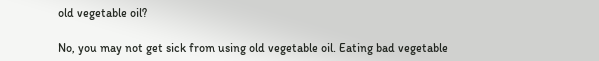old vegetable oil?

No, you may not get sick from using old vegetable oil. Eating bad vegetable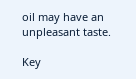oil may have an unpleasant taste.

Key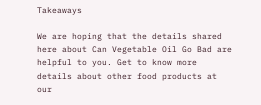Takeaways

We are hoping that the details shared here about Can Vegetable Oil Go Bad are helpful to you. Get to know more details about other food products at our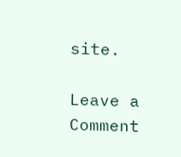site.

Leave a Comment